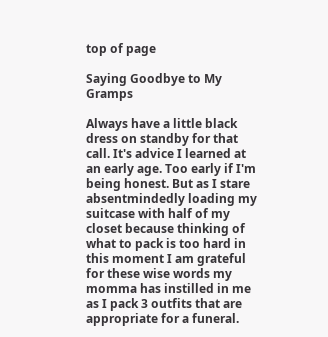top of page

Saying Goodbye to My Gramps

Always have a little black dress on standby for that call. It's advice I learned at an early age. Too early if I'm being honest. But as I stare absentmindedly loading my suitcase with half of my closet because thinking of what to pack is too hard in this moment I am grateful for these wise words my momma has instilled in me as I pack 3 outfits that are appropriate for a funeral.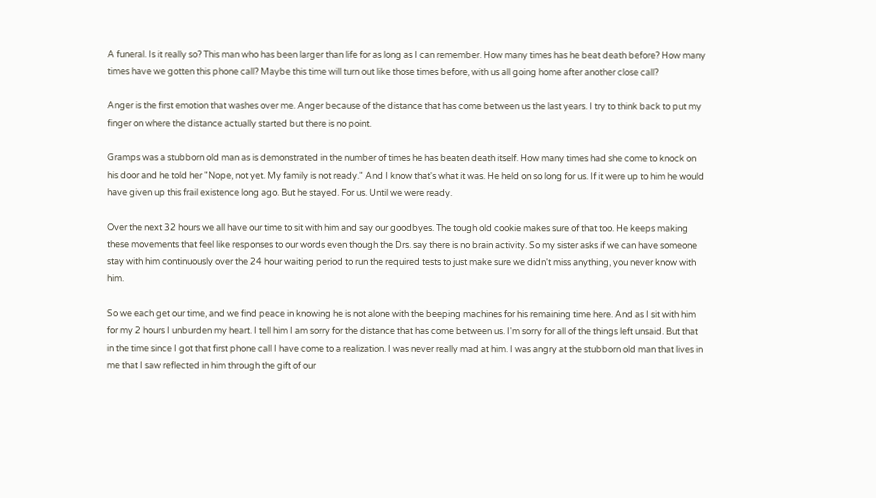A funeral. Is it really so? This man who has been larger than life for as long as I can remember. How many times has he beat death before? How many times have we gotten this phone call? Maybe this time will turn out like those times before, with us all going home after another close call?

Anger is the first emotion that washes over me. Anger because of the distance that has come between us the last years. I try to think back to put my finger on where the distance actually started but there is no point.

Gramps was a stubborn old man as is demonstrated in the number of times he has beaten death itself. How many times had she come to knock on his door and he told her "Nope, not yet. My family is not ready." And I know that's what it was. He held on so long for us. If it were up to him he would have given up this frail existence long ago. But he stayed. For us. Until we were ready.

Over the next 32 hours we all have our time to sit with him and say our goodbyes. The tough old cookie makes sure of that too. He keeps making these movements that feel like responses to our words even though the Drs. say there is no brain activity. So my sister asks if we can have someone stay with him continuously over the 24 hour waiting period to run the required tests to just make sure we didn't miss anything, you never know with him.

So we each get our time, and we find peace in knowing he is not alone with the beeping machines for his remaining time here. And as I sit with him for my 2 hours I unburden my heart. I tell him I am sorry for the distance that has come between us. I'm sorry for all of the things left unsaid. But that in the time since I got that first phone call I have come to a realization. I was never really mad at him. I was angry at the stubborn old man that lives in me that I saw reflected in him through the gift of our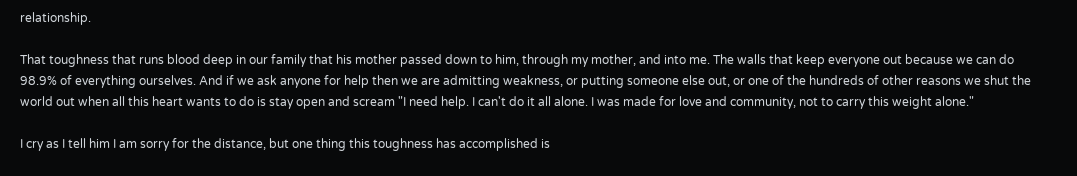relationship.

That toughness that runs blood deep in our family that his mother passed down to him, through my mother, and into me. The walls that keep everyone out because we can do 98.9% of everything ourselves. And if we ask anyone for help then we are admitting weakness, or putting someone else out, or one of the hundreds of other reasons we shut the world out when all this heart wants to do is stay open and scream "I need help. I can't do it all alone. I was made for love and community, not to carry this weight alone."

I cry as I tell him I am sorry for the distance, but one thing this toughness has accomplished is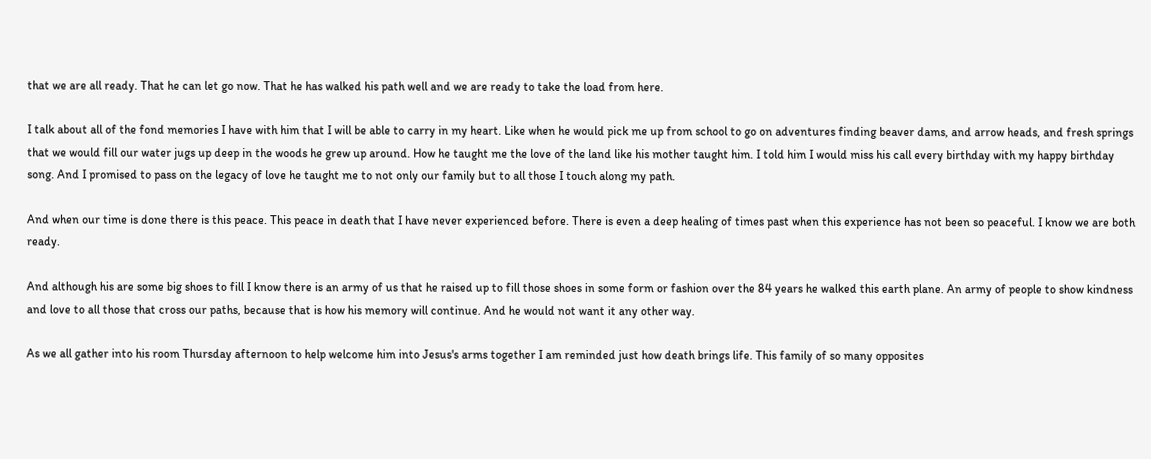that we are all ready. That he can let go now. That he has walked his path well and we are ready to take the load from here.

I talk about all of the fond memories I have with him that I will be able to carry in my heart. Like when he would pick me up from school to go on adventures finding beaver dams, and arrow heads, and fresh springs that we would fill our water jugs up deep in the woods he grew up around. How he taught me the love of the land like his mother taught him. I told him I would miss his call every birthday with my happy birthday song. And I promised to pass on the legacy of love he taught me to not only our family but to all those I touch along my path.

And when our time is done there is this peace. This peace in death that I have never experienced before. There is even a deep healing of times past when this experience has not been so peaceful. I know we are both ready.

And although his are some big shoes to fill I know there is an army of us that he raised up to fill those shoes in some form or fashion over the 84 years he walked this earth plane. An army of people to show kindness and love to all those that cross our paths, because that is how his memory will continue. And he would not want it any other way.

As we all gather into his room Thursday afternoon to help welcome him into Jesus's arms together I am reminded just how death brings life. This family of so many opposites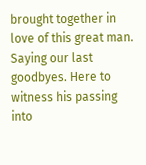brought together in love of this great man. Saying our last goodbyes. Here to witness his passing into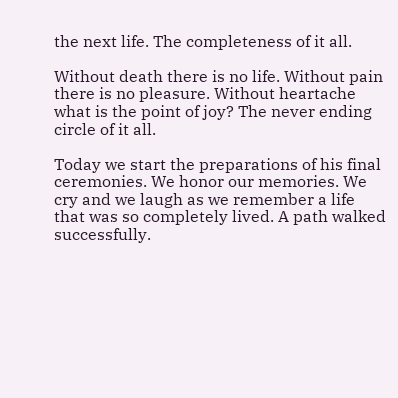the next life. The completeness of it all.

Without death there is no life. Without pain there is no pleasure. Without heartache what is the point of joy? The never ending circle of it all.

Today we start the preparations of his final ceremonies. We honor our memories. We cry and we laugh as we remember a life that was so completely lived. A path walked successfully.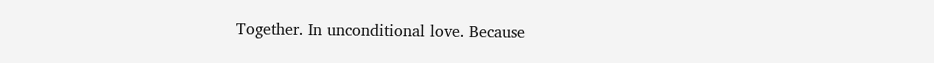Together. In unconditional love. Because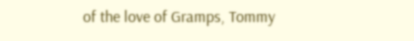of the love of Gramps, Tommy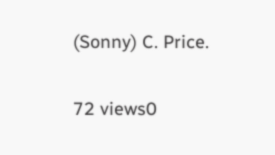(Sonny) C. Price.

72 views0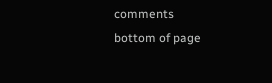comments
bottom of page